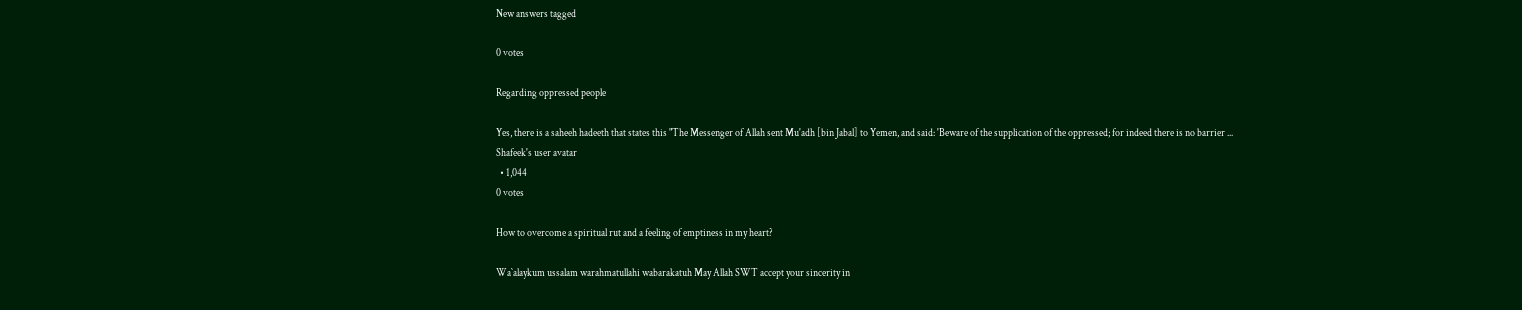New answers tagged

0 votes

Regarding oppressed people

Yes, there is a saheeh hadeeth that states this "The Messenger of Allah sent Mu'adh [bin Jabal] to Yemen, and said: 'Beware of the supplication of the oppressed; for indeed there is no barrier ...
Shafeek's user avatar
  • 1,044
0 votes

How to overcome a spiritual rut and a feeling of emptiness in my heart?

Wa`alaykum ussalam warahmatullahi wabarakatuh May Allah SWT accept your sincerity in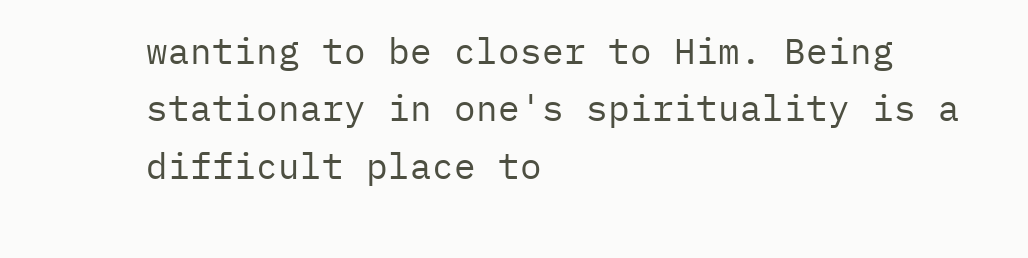wanting to be closer to Him. Being stationary in one's spirituality is a difficult place to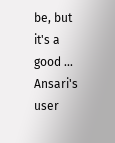be, but it's a good ...
Ansari's user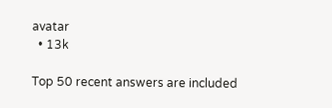avatar
  • 13k

Top 50 recent answers are included